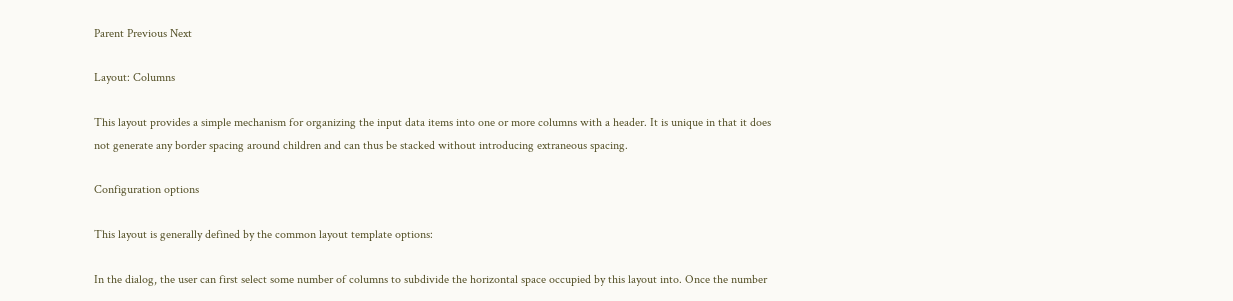Parent Previous Next

Layout: Columns

This layout provides a simple mechanism for organizing the input data items into one or more columns with a header. It is unique in that it does not generate any border spacing around children and can thus be stacked without introducing extraneous spacing.

Configuration options

This layout is generally defined by the common layout template options:

In the dialog, the user can first select some number of columns to subdivide the horizontal space occupied by this layout into. Once the number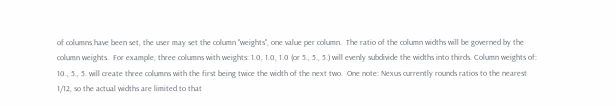of columns have been set, the user may set the column "weights", one value per column.  The ratio of the column widths will be governed by the column weights.  For example, three columns with weights: 1.0, 1.0, 1.0 (or 5., 5., 5.) will evenly subdivide the widths into thirds. Column weights of: 10., 5., 5. will create three columns with the first being twice the width of the next two.  One note: Nexus currently rounds ratios to the nearest 1/12, so the actual widths are limited to that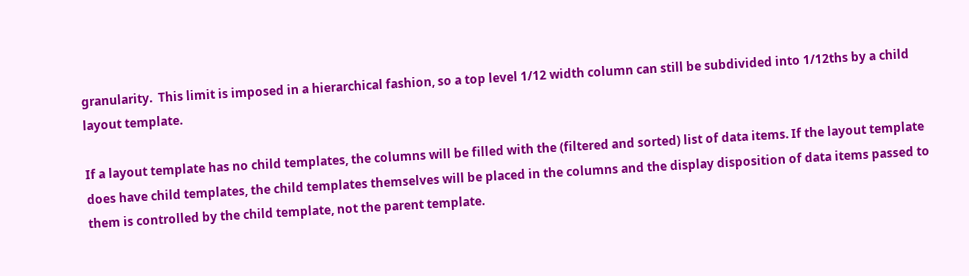granularity.  This limit is imposed in a hierarchical fashion, so a top level 1/12 width column can still be subdivided into 1/12ths by a child layout template.

If a layout template has no child templates, the columns will be filled with the (filtered and sorted) list of data items. If the layout template does have child templates, the child templates themselves will be placed in the columns and the display disposition of data items passed to them is controlled by the child template, not the parent template.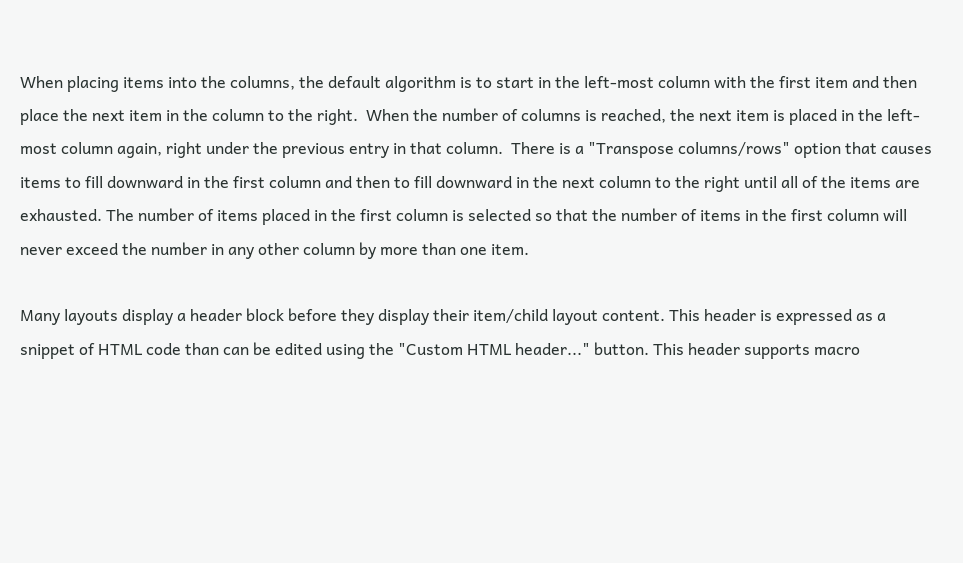When placing items into the columns, the default algorithm is to start in the left-most column with the first item and then place the next item in the column to the right.  When the number of columns is reached, the next item is placed in the left-most column again, right under the previous entry in that column.  There is a "Transpose columns/rows" option that causes items to fill downward in the first column and then to fill downward in the next column to the right until all of the items are exhausted. The number of items placed in the first column is selected so that the number of items in the first column will never exceed the number in any other column by more than one item.

Many layouts display a header block before they display their item/child layout content. This header is expressed as a snippet of HTML code than can be edited using the "Custom HTML header..." button. This header supports macro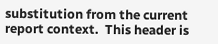substitution from the current report context.  This header is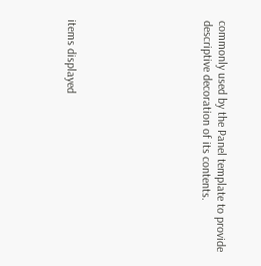commonly used by the Panel template to provide descriptive decoration of its contents.








items displayed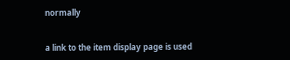normally


a link to the item display page is used